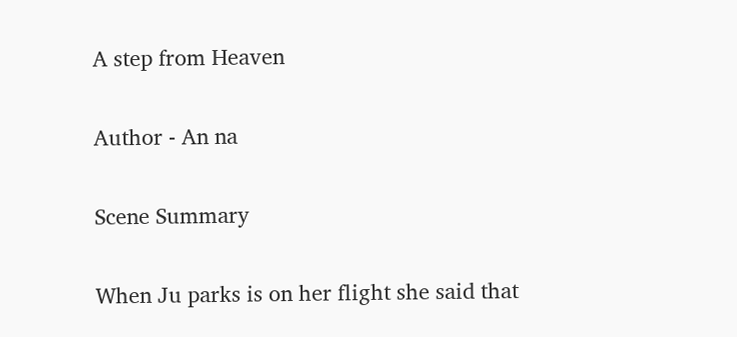A step from Heaven

Author - An na

Scene Summary

When Ju parks is on her flight she said that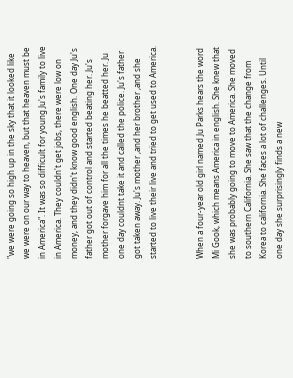"we were going so high up in the sky that it looked like we were on our way to heaven, but that heaven must be in America". It was so difficult for young Ju's family to live in America. They couldn't get jobs, there were low on money, and they didn't know good english. One day Ju's father got out of control and started beating her. Ju's mother forgave him for all the times he beatted her. Ju one day couldnt take it and called the police. Ju's father got taken away. Ju's mother ,and her brother ,and she started to live their live and tried to get used to America.


When a four-year old girl named Ju Parks hears the word Mi Gook, which means America in english. She knew that she was probably going to move to America. She moved to southern California. She saw that the change from Korea to california. She faces a lot of challenges. Until one day she surprisingly finds a new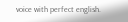voice with perfect english.